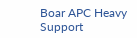Boar APC Heavy Support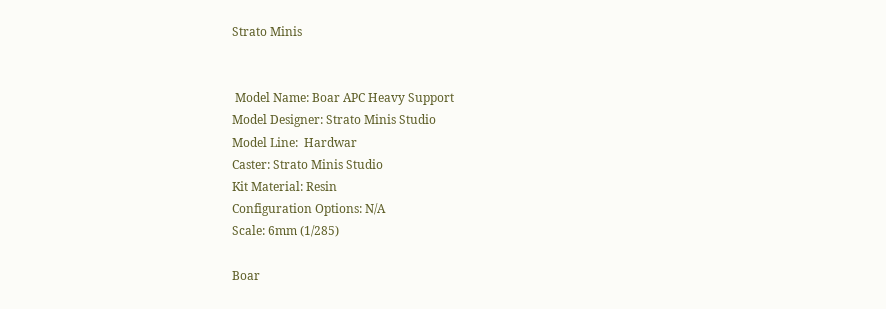Strato Minis


 Model Name: Boar APC Heavy Support
Model Designer: Strato Minis Studio
Model Line:  Hardwar
Caster: Strato Minis Studio
Kit Material: Resin
Configuration Options: N/A
Scale: 6mm (1/285)

Boar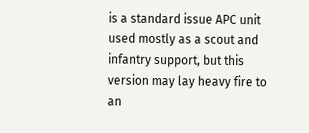is a standard issue APC unit used mostly as a scout and infantry support, but this version may lay heavy fire to an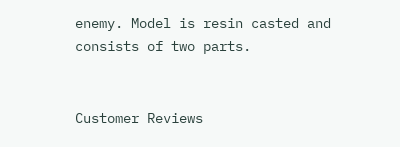enemy. Model is resin casted and consists of two parts.


Customer Reviews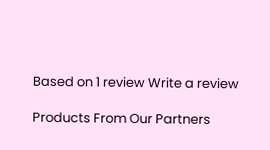Based on 1 review Write a review

Products From Our Partners